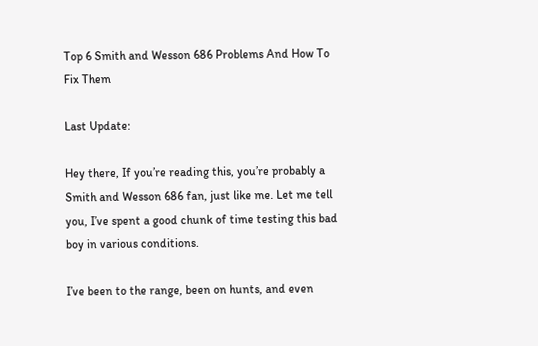Top 6 Smith and Wesson 686 Problems And How To Fix Them

Last Update:

Hey there, If you’re reading this, you’re probably a Smith and Wesson 686 fan, just like me. Let me tell you, I’ve spent a good chunk of time testing this bad boy in various conditions.

I’ve been to the range, been on hunts, and even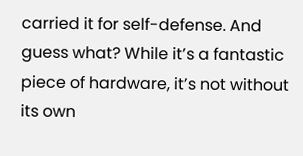carried it for self-defense. And guess what? While it’s a fantastic piece of hardware, it’s not without its own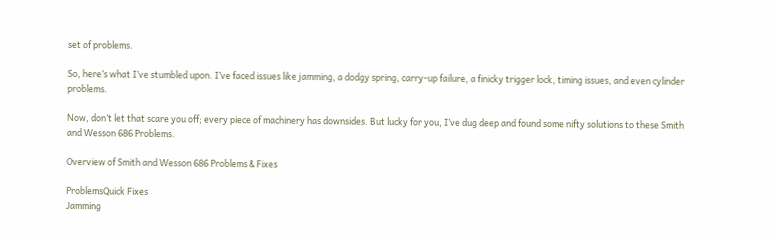set of problems.

So, here’s what I’ve stumbled upon. I’ve faced issues like jamming, a dodgy spring, carry-up failure, a finicky trigger lock, timing issues, and even cylinder problems.

Now, don’t let that scare you off; every piece of machinery has downsides. But lucky for you, I’ve dug deep and found some nifty solutions to these Smith and Wesson 686 Problems.

Overview of Smith and Wesson 686 Problems & Fixes

ProblemsQuick Fixes
Jamming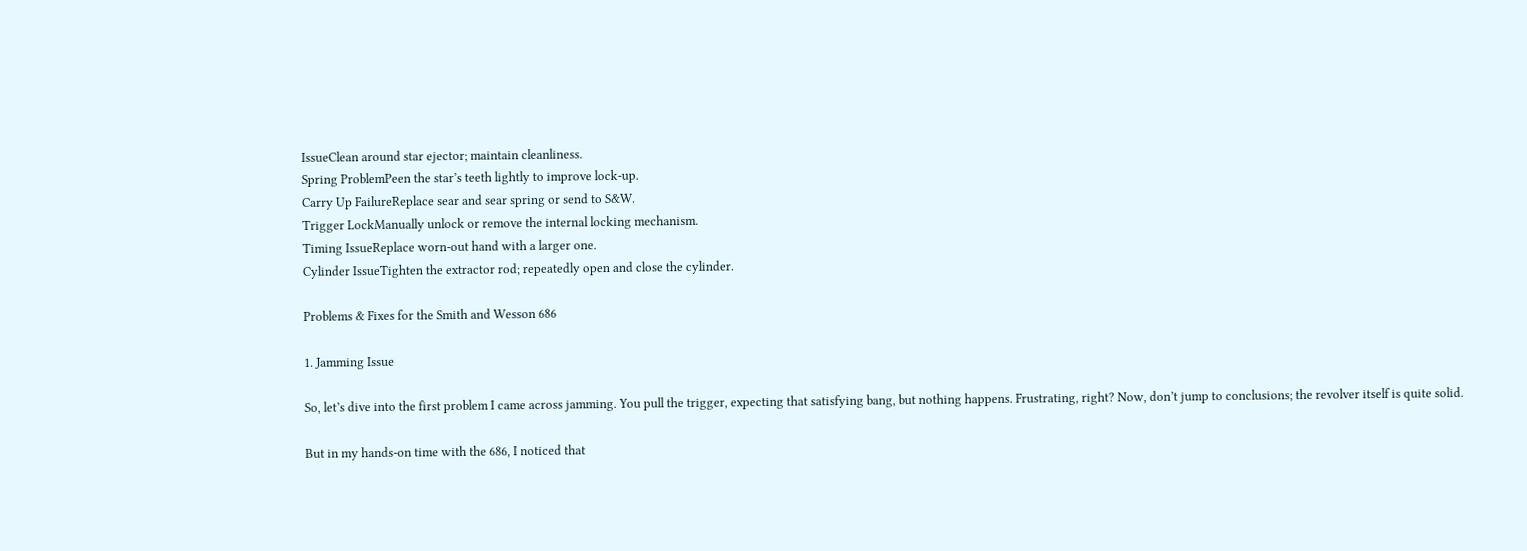IssueClean around star ejector; maintain cleanliness.
Spring ProblemPeen the star’s teeth lightly to improve lock-up.
Carry Up FailureReplace sear and sear spring or send to S&W.
Trigger LockManually unlock or remove the internal locking mechanism.
Timing IssueReplace worn-out hand with a larger one.
Cylinder IssueTighten the extractor rod; repeatedly open and close the cylinder.

Problems & Fixes for the Smith and Wesson 686

1. Jamming Issue

So, let’s dive into the first problem I came across jamming. You pull the trigger, expecting that satisfying bang, but nothing happens. Frustrating, right? Now, don’t jump to conclusions; the revolver itself is quite solid.

But in my hands-on time with the 686, I noticed that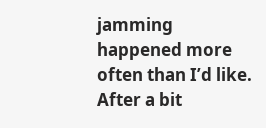jamming happened more often than I’d like. After a bit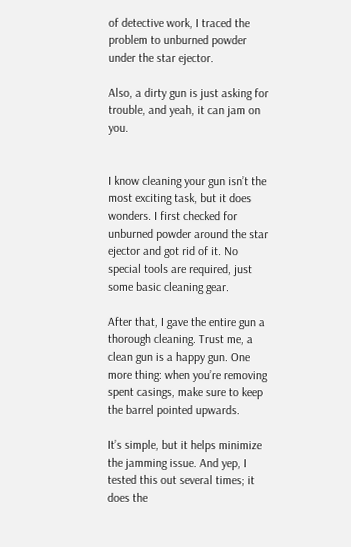of detective work, I traced the problem to unburned powder under the star ejector.

Also, a dirty gun is just asking for trouble, and yeah, it can jam on you.


I know cleaning your gun isn’t the most exciting task, but it does wonders. I first checked for unburned powder around the star ejector and got rid of it. No special tools are required, just some basic cleaning gear.

After that, I gave the entire gun a thorough cleaning. Trust me, a clean gun is a happy gun. One more thing: when you’re removing spent casings, make sure to keep the barrel pointed upwards.

It’s simple, but it helps minimize the jamming issue. And yep, I tested this out several times; it does the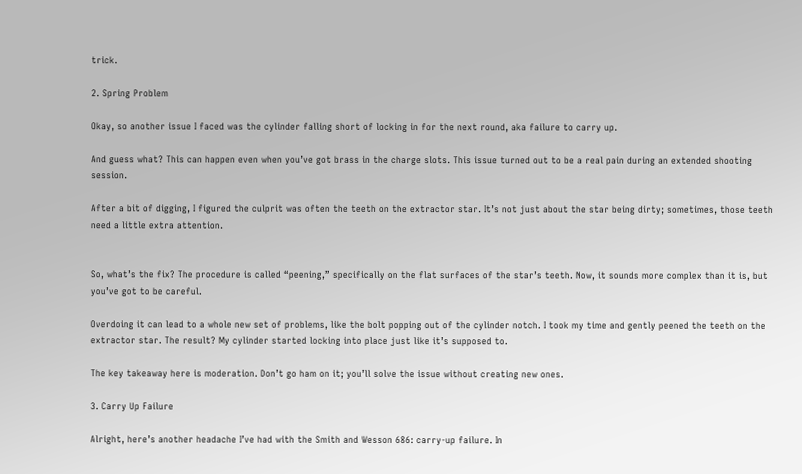trick.

2. Spring Problem

Okay, so another issue I faced was the cylinder falling short of locking in for the next round, aka failure to carry up.

And guess what? This can happen even when you’ve got brass in the charge slots. This issue turned out to be a real pain during an extended shooting session.

After a bit of digging, I figured the culprit was often the teeth on the extractor star. It’s not just about the star being dirty; sometimes, those teeth need a little extra attention.


So, what’s the fix? The procedure is called “peening,” specifically on the flat surfaces of the star’s teeth. Now, it sounds more complex than it is, but you’ve got to be careful.

Overdoing it can lead to a whole new set of problems, like the bolt popping out of the cylinder notch. I took my time and gently peened the teeth on the extractor star. The result? My cylinder started locking into place just like it’s supposed to.

The key takeaway here is moderation. Don’t go ham on it; you’ll solve the issue without creating new ones.

3. Carry Up Failure

Alright, here’s another headache I’ve had with the Smith and Wesson 686: carry-up failure. In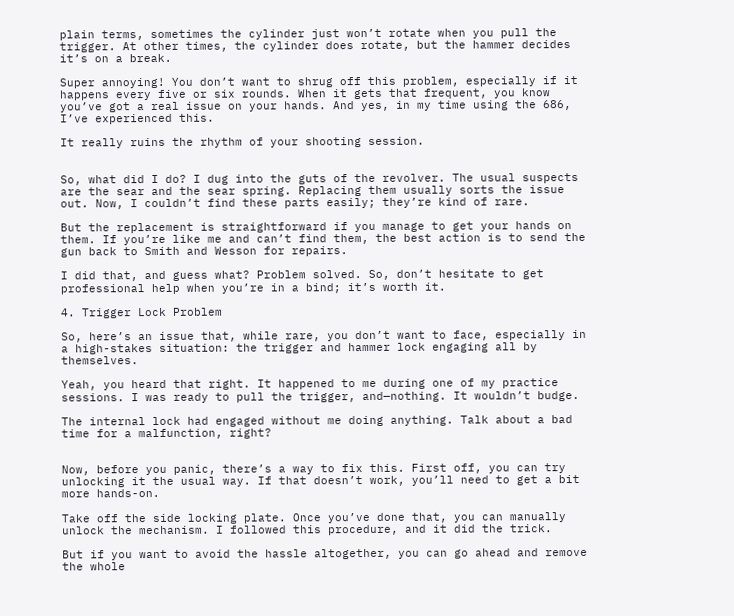plain terms, sometimes the cylinder just won’t rotate when you pull the trigger. At other times, the cylinder does rotate, but the hammer decides it’s on a break.

Super annoying! You don’t want to shrug off this problem, especially if it happens every five or six rounds. When it gets that frequent, you know you’ve got a real issue on your hands. And yes, in my time using the 686, I’ve experienced this.

It really ruins the rhythm of your shooting session.


So, what did I do? I dug into the guts of the revolver. The usual suspects are the sear and the sear spring. Replacing them usually sorts the issue out. Now, I couldn’t find these parts easily; they’re kind of rare.

But the replacement is straightforward if you manage to get your hands on them. If you’re like me and can’t find them, the best action is to send the gun back to Smith and Wesson for repairs.

I did that, and guess what? Problem solved. So, don’t hesitate to get professional help when you’re in a bind; it’s worth it.

4. Trigger Lock Problem

So, here’s an issue that, while rare, you don’t want to face, especially in a high-stakes situation: the trigger and hammer lock engaging all by themselves.

Yeah, you heard that right. It happened to me during one of my practice sessions. I was ready to pull the trigger, and—nothing. It wouldn’t budge.

The internal lock had engaged without me doing anything. Talk about a bad time for a malfunction, right?


Now, before you panic, there’s a way to fix this. First off, you can try unlocking it the usual way. If that doesn’t work, you’ll need to get a bit more hands-on.

Take off the side locking plate. Once you’ve done that, you can manually unlock the mechanism. I followed this procedure, and it did the trick.

But if you want to avoid the hassle altogether, you can go ahead and remove the whole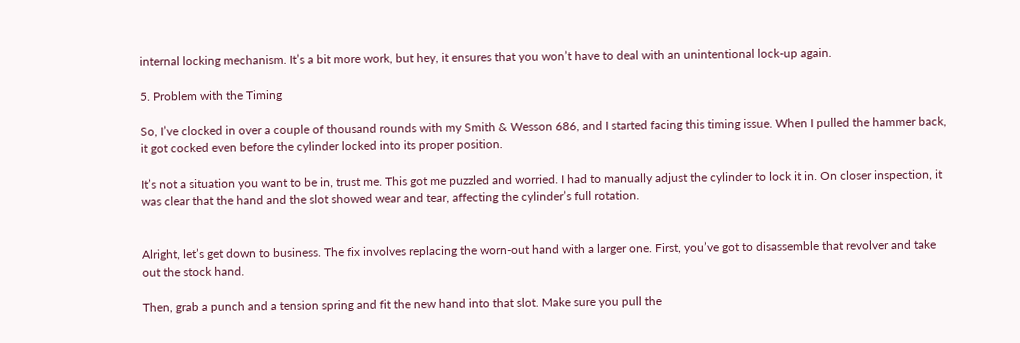internal locking mechanism. It’s a bit more work, but hey, it ensures that you won’t have to deal with an unintentional lock-up again.

5. Problem with the Timing

So, I’ve clocked in over a couple of thousand rounds with my Smith & Wesson 686, and I started facing this timing issue. When I pulled the hammer back, it got cocked even before the cylinder locked into its proper position.

It’s not a situation you want to be in, trust me. This got me puzzled and worried. I had to manually adjust the cylinder to lock it in. On closer inspection, it was clear that the hand and the slot showed wear and tear, affecting the cylinder’s full rotation.


Alright, let’s get down to business. The fix involves replacing the worn-out hand with a larger one. First, you’ve got to disassemble that revolver and take out the stock hand.

Then, grab a punch and a tension spring and fit the new hand into that slot. Make sure you pull the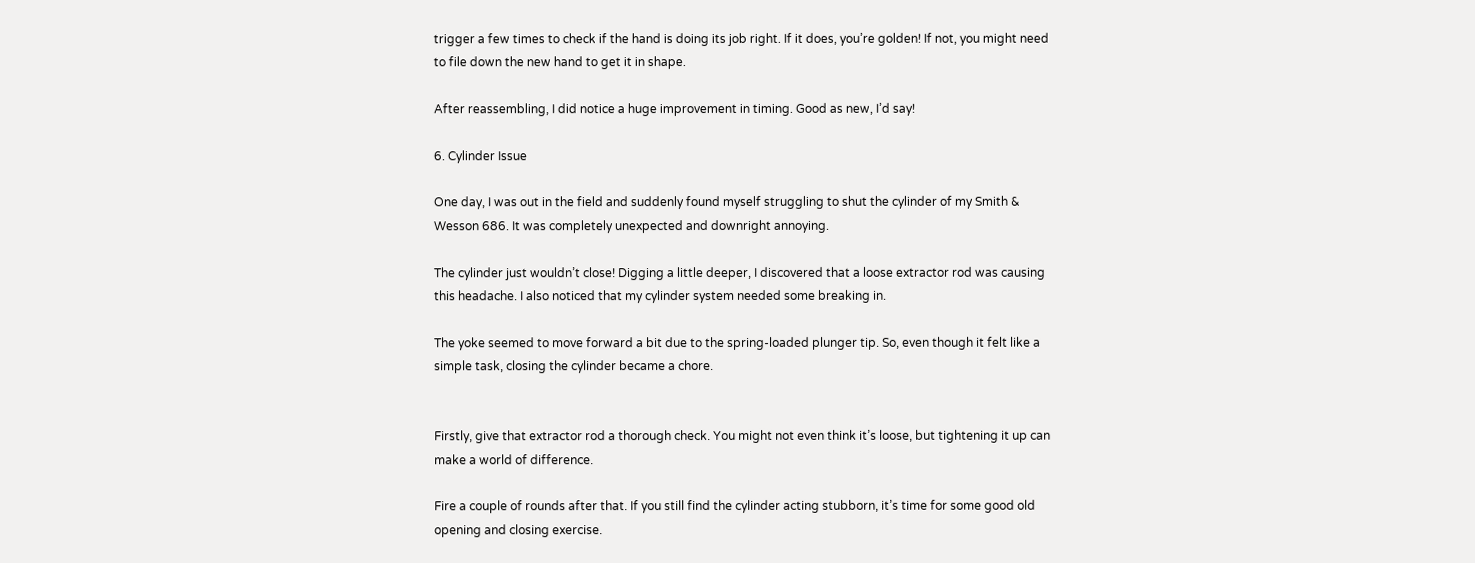trigger a few times to check if the hand is doing its job right. If it does, you’re golden! If not, you might need to file down the new hand to get it in shape.

After reassembling, I did notice a huge improvement in timing. Good as new, I’d say!

6. Cylinder Issue

One day, I was out in the field and suddenly found myself struggling to shut the cylinder of my Smith & Wesson 686. It was completely unexpected and downright annoying.

The cylinder just wouldn’t close! Digging a little deeper, I discovered that a loose extractor rod was causing this headache. I also noticed that my cylinder system needed some breaking in.

The yoke seemed to move forward a bit due to the spring-loaded plunger tip. So, even though it felt like a simple task, closing the cylinder became a chore.


Firstly, give that extractor rod a thorough check. You might not even think it’s loose, but tightening it up can make a world of difference.

Fire a couple of rounds after that. If you still find the cylinder acting stubborn, it’s time for some good old opening and closing exercise.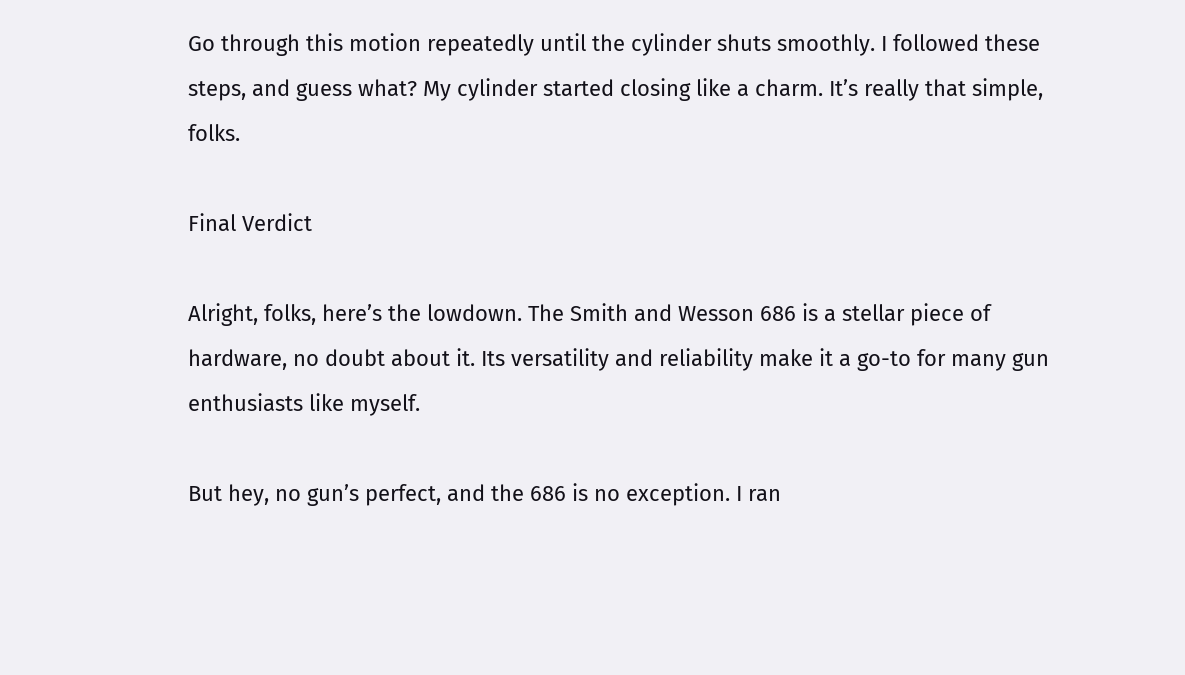Go through this motion repeatedly until the cylinder shuts smoothly. I followed these steps, and guess what? My cylinder started closing like a charm. It’s really that simple, folks.

Final Verdict

Alright, folks, here’s the lowdown. The Smith and Wesson 686 is a stellar piece of hardware, no doubt about it. Its versatility and reliability make it a go-to for many gun enthusiasts like myself.

But hey, no gun’s perfect, and the 686 is no exception. I ran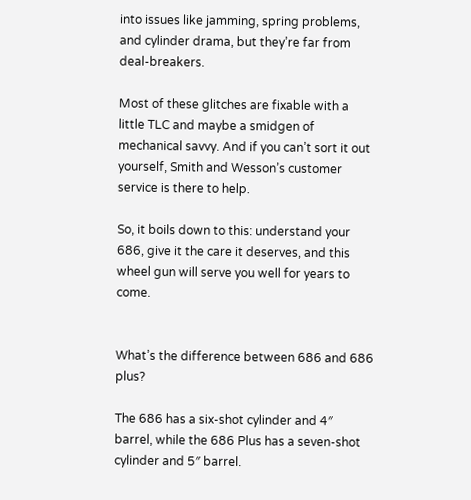into issues like jamming, spring problems, and cylinder drama, but they’re far from deal-breakers.

Most of these glitches are fixable with a little TLC and maybe a smidgen of mechanical savvy. And if you can’t sort it out yourself, Smith and Wesson’s customer service is there to help.

So, it boils down to this: understand your 686, give it the care it deserves, and this wheel gun will serve you well for years to come.


What’s the difference between 686 and 686 plus?

The 686 has a six-shot cylinder and 4″ barrel, while the 686 Plus has a seven-shot cylinder and 5″ barrel.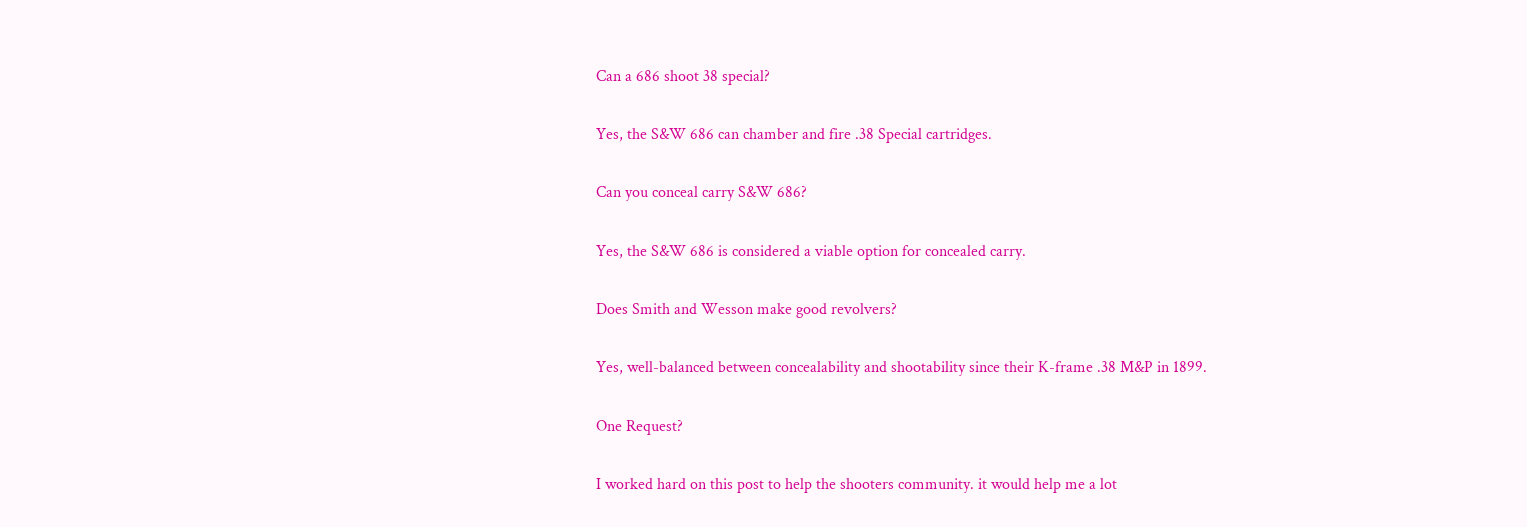Can a 686 shoot 38 special?

Yes, the S&W 686 can chamber and fire .38 Special cartridges.

Can you conceal carry S&W 686?

Yes, the S&W 686 is considered a viable option for concealed carry.

Does Smith and Wesson make good revolvers?

Yes, well-balanced between concealability and shootability since their K-frame .38 M&P in 1899.

One Request?

I worked hard on this post to help the shooters community. it would help me a lot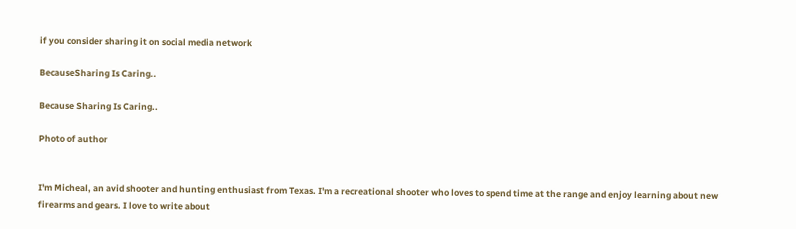if you consider sharing it on social media network

BecauseSharing Is Caring..

Because Sharing Is Caring..

Photo of author


I'm Micheal, an avid shooter and hunting enthusiast from Texas. I'm a recreational shooter who loves to spend time at the range and enjoy learning about new firearms and gears. I love to write about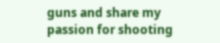guns and share my passion for shooting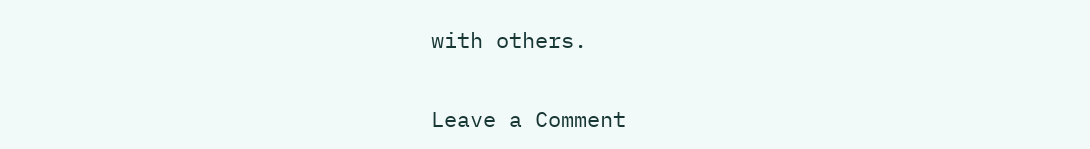with others.

Leave a Comment